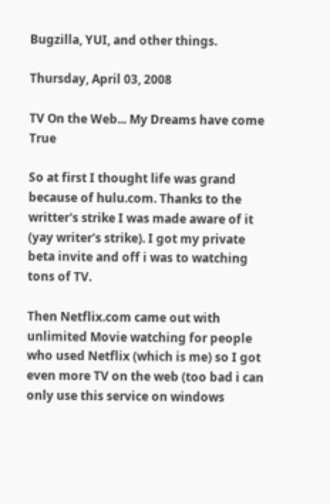Bugzilla, YUI, and other things.

Thursday, April 03, 2008

TV On the Web... My Dreams have come True

So at first I thought life was grand because of hulu.com. Thanks to the writter's strike I was made aware of it (yay writer's strike). I got my private beta invite and off i was to watching tons of TV.

Then Netflix.com came out with unlimited Movie watching for people who used Netflix (which is me) so I got even more TV on the web (too bad i can only use this service on windows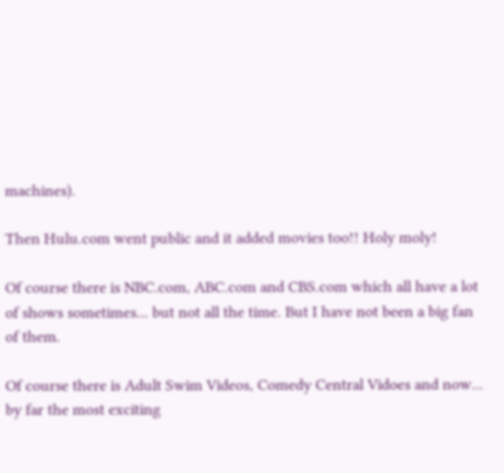machines).

Then Hulu.com went public and it added movies too!! Holy moly!

Of course there is NBC.com, ABC.com and CBS.com which all have a lot of shows sometimes... but not all the time. But I have not been a big fan of them.

Of course there is Adult Swim Videos, Comedy Central Vidoes and now... by far the most exciting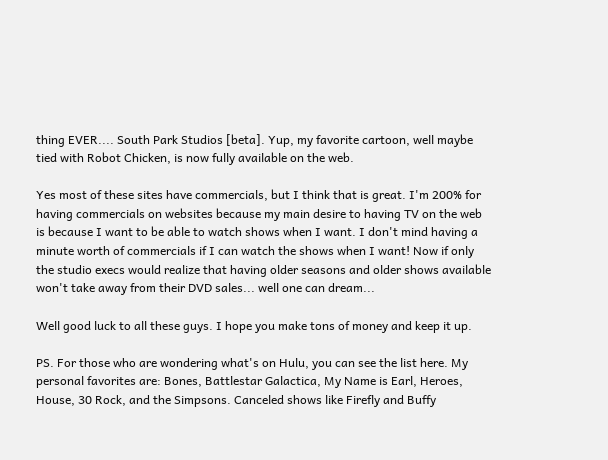thing EVER.... South Park Studios [beta]. Yup, my favorite cartoon, well maybe tied with Robot Chicken, is now fully available on the web.

Yes most of these sites have commercials, but I think that is great. I'm 200% for having commercials on websites because my main desire to having TV on the web is because I want to be able to watch shows when I want. I don't mind having a minute worth of commercials if I can watch the shows when I want! Now if only the studio execs would realize that having older seasons and older shows available won't take away from their DVD sales... well one can dream...

Well good luck to all these guys. I hope you make tons of money and keep it up.

PS. For those who are wondering what's on Hulu, you can see the list here. My personal favorites are: Bones, Battlestar Galactica, My Name is Earl, Heroes, House, 30 Rock, and the Simpsons. Canceled shows like Firefly and Buffy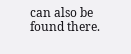can also be found there.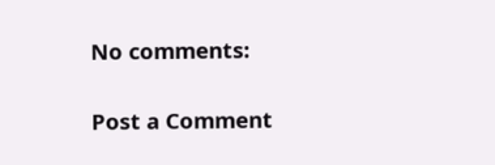No comments:

Post a Comment